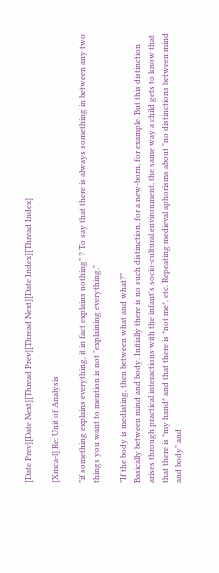[Date Prev][Date Next][Thread Prev][Thread Next][Date Index][Thread Index]

[Xmca-l] Re: Unit of Analysis

"if something explains everything, it in fact explains nothing" ? To say that there is always something in between any two things you want to mention is not "explaining everything."

"If the body is mediating, then between what and what?"
Basically between mind and body. Initially there is no such distinction, for a new-born, for example. But this distinction arises through practical interactions with the infant's socio-cultural environment, the same way a child gets to know that that there is *my hand* and that there is *not me*, etc. Repeating medieval aphorisms about "no distinctions between mind and body" and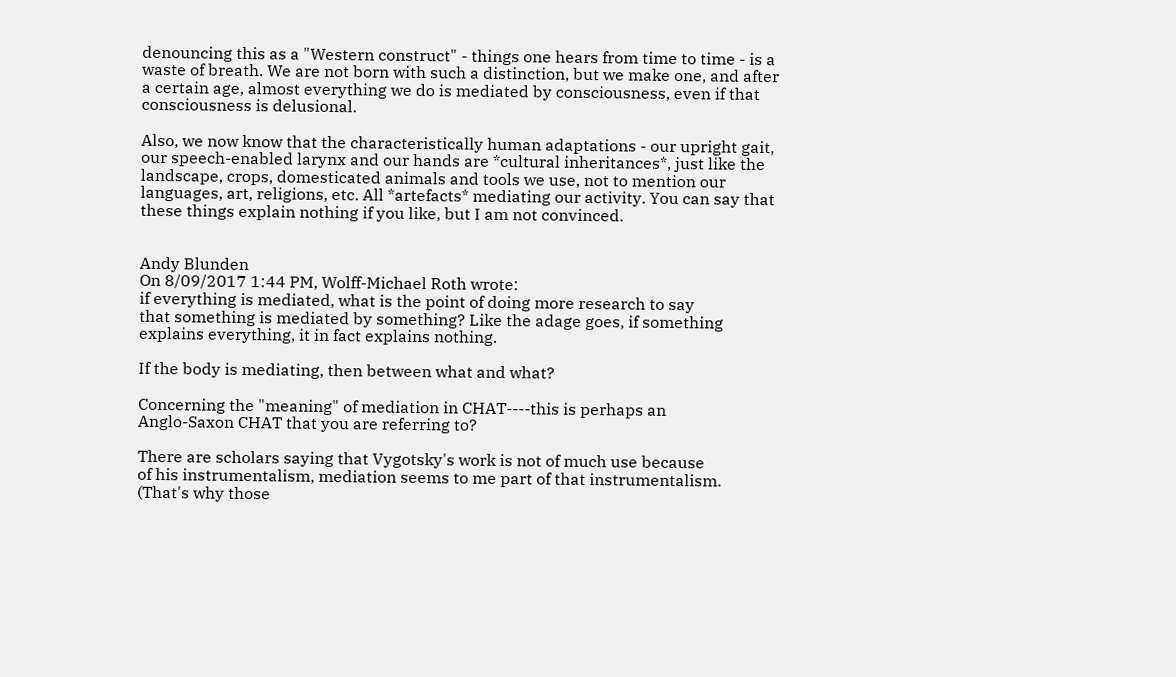denouncing this as a "Western construct" - things one hears from time to time - is a waste of breath. We are not born with such a distinction, but we make one, and after a certain age, almost everything we do is mediated by consciousness, even if that consciousness is delusional.

Also, we now know that the characteristically human adaptations - our upright gait, our speech-enabled larynx and our hands are *cultural inheritances*, just like the landscape, crops, domesticated animals and tools we use, not to mention our languages, art, religions, etc. All *artefacts* mediating our activity. You can say that these things explain nothing if you like, but I am not convinced.


Andy Blunden
On 8/09/2017 1:44 PM, Wolff-Michael Roth wrote:
if everything is mediated, what is the point of doing more research to say
that something is mediated by something? Like the adage goes, if something
explains everything, it in fact explains nothing.

If the body is mediating, then between what and what?

Concerning the "meaning" of mediation in CHAT----this is perhaps an
Anglo-Saxon CHAT that you are referring to?

There are scholars saying that Vygotsky's work is not of much use because
of his instrumentalism, mediation seems to me part of that instrumentalism.
(That's why those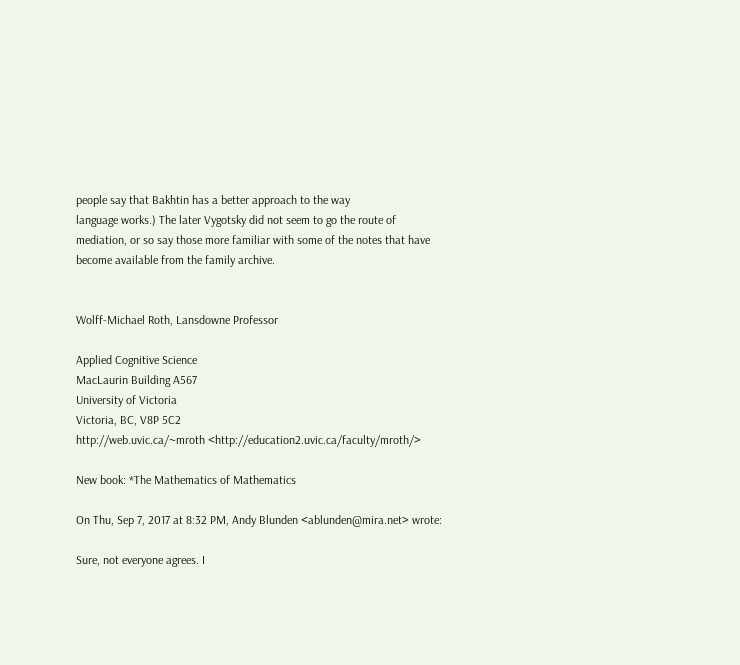people say that Bakhtin has a better approach to the way
language works.) The later Vygotsky did not seem to go the route of
mediation, or so say those more familiar with some of the notes that have
become available from the family archive.


Wolff-Michael Roth, Lansdowne Professor

Applied Cognitive Science
MacLaurin Building A567
University of Victoria
Victoria, BC, V8P 5C2
http://web.uvic.ca/~mroth <http://education2.uvic.ca/faculty/mroth/>

New book: *The Mathematics of Mathematics

On Thu, Sep 7, 2017 at 8:32 PM, Andy Blunden <ablunden@mira.net> wrote:

Sure, not everyone agrees. I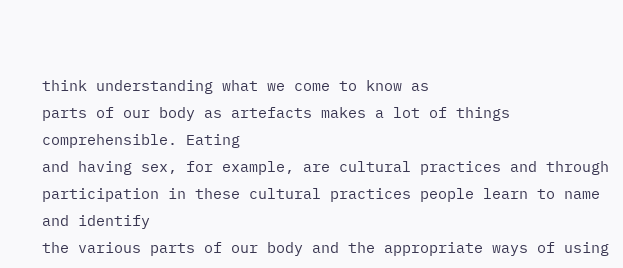think understanding what we come to know as
parts of our body as artefacts makes a lot of things comprehensible. Eating
and having sex, for example, are cultural practices and through
participation in these cultural practices people learn to name and identify
the various parts of our body and the appropriate ways of using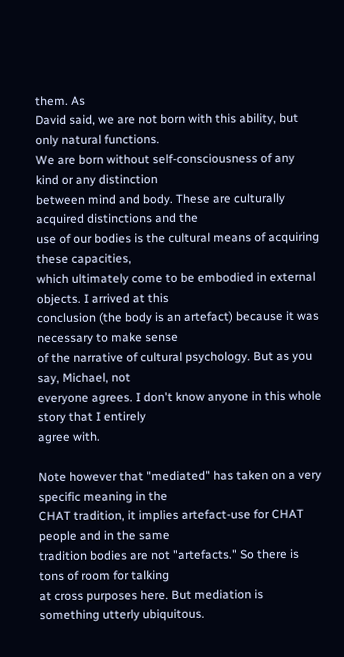them. As
David said, we are not born with this ability, but only natural functions.
We are born without self-consciousness of any kind or any distinction
between mind and body. These are culturally acquired distinctions and the
use of our bodies is the cultural means of acquiring these capacities,
which ultimately come to be embodied in external objects. I arrived at this
conclusion (the body is an artefact) because it was necessary to make sense
of the narrative of cultural psychology. But as you say, Michael, not
everyone agrees. I don't know anyone in this whole story that I entirely
agree with.

Note however that "mediated" has taken on a very specific meaning in the
CHAT tradition, it implies artefact-use for CHAT people and in the same
tradition bodies are not "artefacts." So there is tons of room for talking
at cross purposes here. But mediation is something utterly ubiquitous.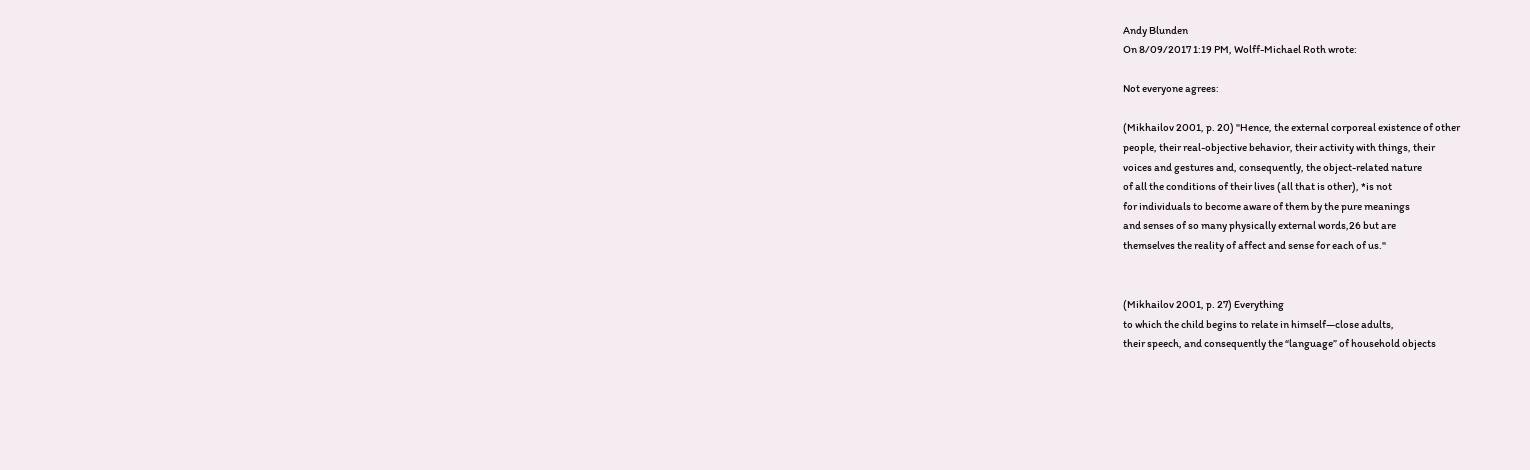Andy Blunden
On 8/09/2017 1:19 PM, Wolff-Michael Roth wrote:

Not everyone agrees:

(Mikhailov 2001, p. 20) "Hence, the external corporeal existence of other
people, their real-objective behavior, their activity with things, their
voices and gestures and, consequently, the object-related nature
of all the conditions of their lives (all that is other), *is not
for individuals to become aware of them by the pure meanings
and senses of so many physically external words,26 but are
themselves the reality of affect and sense for each of us."


(Mikhailov 2001, p. 27) Everything
to which the child begins to relate in himself—close adults,
their speech, and consequently the “language” of household objects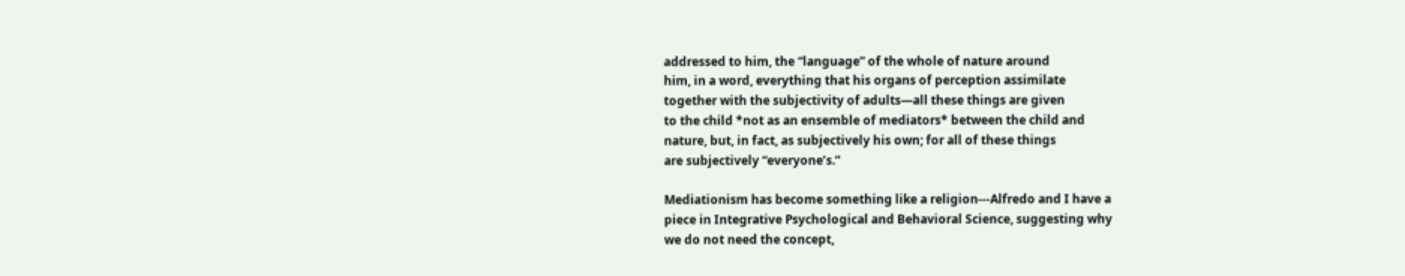addressed to him, the “language” of the whole of nature around
him, in a word, everything that his organs of perception assimilate
together with the subjectivity of adults—all these things are given
to the child *not as an ensemble of mediators* between the child and
nature, but, in fact, as subjectively his own; for all of these things
are subjectively “everyone’s.”

Mediationism has become something like a religion---Alfredo and I have a
piece in Integrative Psychological and Behavioral Science, suggesting why
we do not need the concept,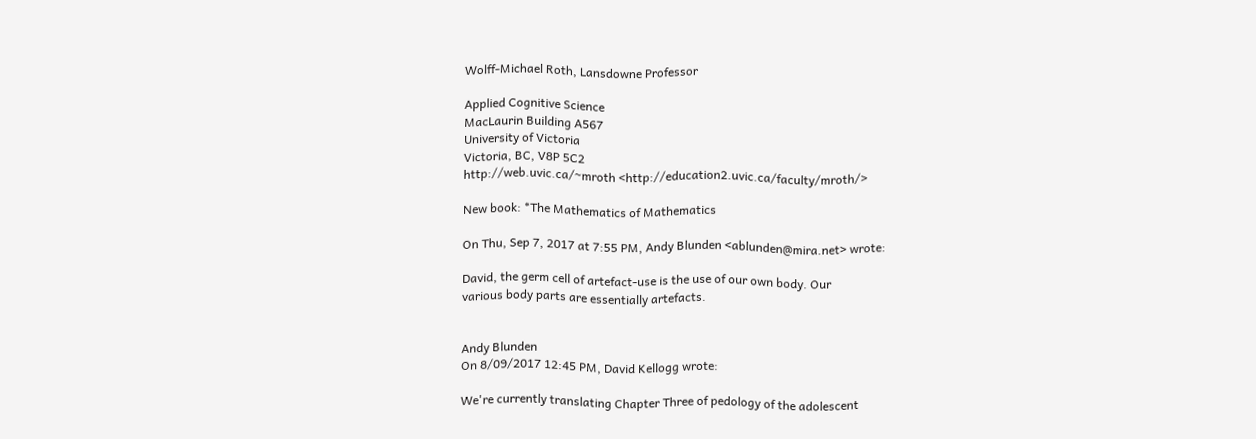Wolff-Michael Roth, Lansdowne Professor

Applied Cognitive Science
MacLaurin Building A567
University of Victoria
Victoria, BC, V8P 5C2
http://web.uvic.ca/~mroth <http://education2.uvic.ca/faculty/mroth/>

New book: *The Mathematics of Mathematics

On Thu, Sep 7, 2017 at 7:55 PM, Andy Blunden <ablunden@mira.net> wrote:

David, the germ cell of artefact-use is the use of our own body. Our
various body parts are essentially artefacts.


Andy Blunden
On 8/09/2017 12:45 PM, David Kellogg wrote:

We're currently translating Chapter Three of pedology of the adolescent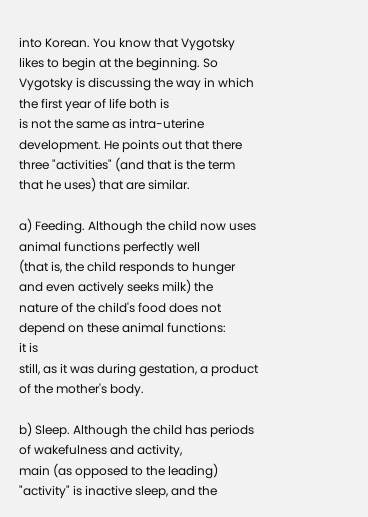into Korean. You know that Vygotsky likes to begin at the beginning. So
Vygotsky is discussing the way in which the first year of life both is
is not the same as intra-uterine development. He points out that there
three "activities" (and that is the term that he uses) that are similar.

a) Feeding. Although the child now uses animal functions perfectly well
(that is, the child responds to hunger and even actively seeks milk) the
nature of the child's food does not depend on these animal functions:
it is
still, as it was during gestation, a product of the mother's body.

b) Sleep. Although the child has periods of wakefulness and activity,
main (as opposed to the leading) "activity" is inactive sleep, and the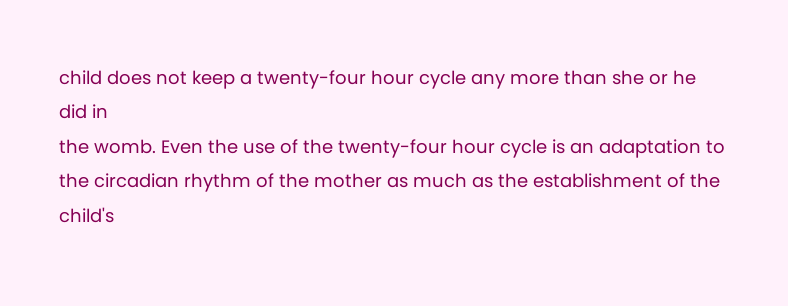child does not keep a twenty-four hour cycle any more than she or he
did in
the womb. Even the use of the twenty-four hour cycle is an adaptation to
the circadian rhythm of the mother as much as the establishment of the
child's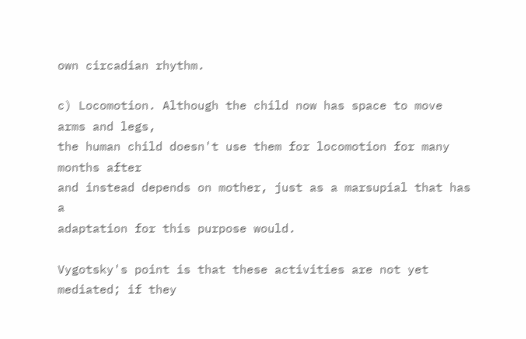own circadian rhythm.

c) Locomotion. Although the child now has space to move arms and legs,
the human child doesn't use them for locomotion for many months after
and instead depends on mother, just as a marsupial that has a
adaptation for this purpose would.

Vygotsky's point is that these activities are not yet mediated; if they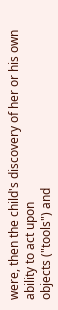were, then the child's discovery of her or his own ability to act upon
objects ("tools") and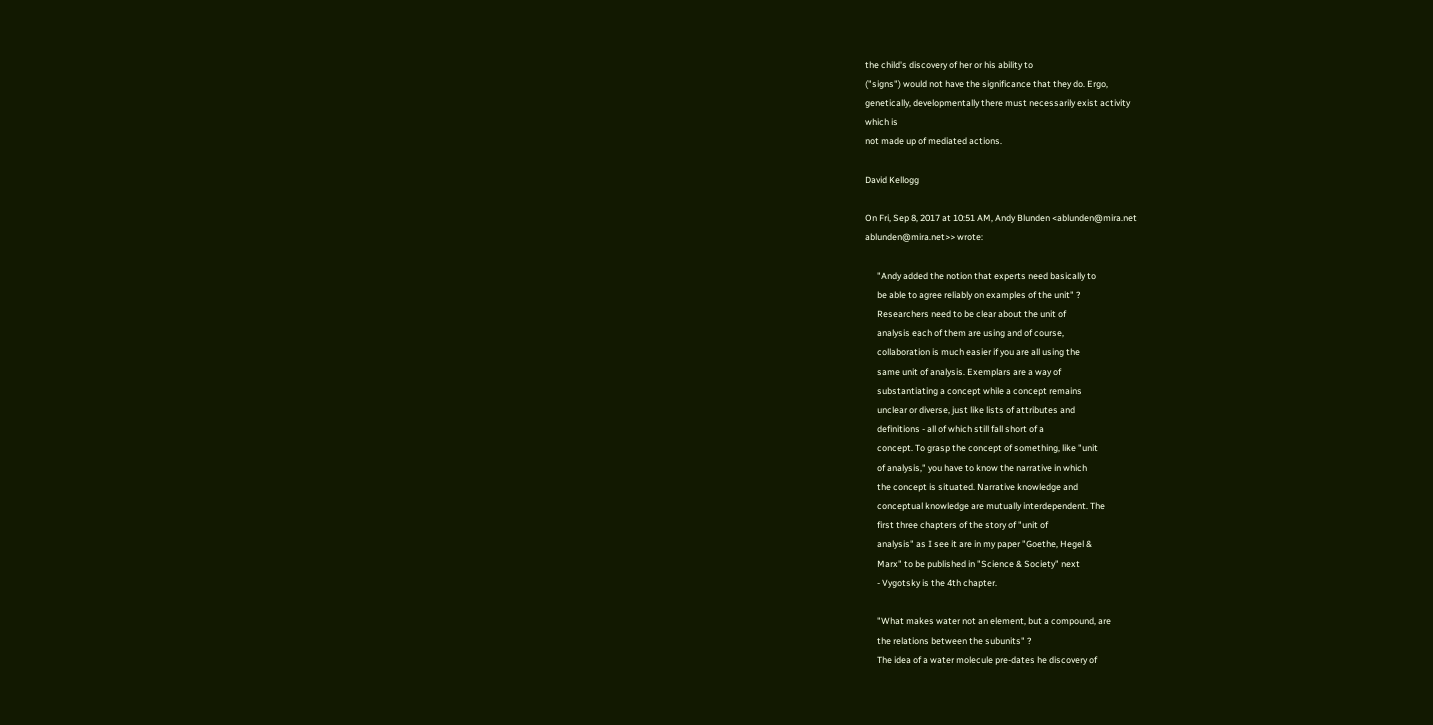the child's discovery of her or his ability to
("signs") would not have the significance that they do. Ergo,
genetically, developmentally there must necessarily exist activity
which is
not made up of mediated actions.

David Kellogg

On Fri, Sep 8, 2017 at 10:51 AM, Andy Blunden <ablunden@mira.net
ablunden@mira.net>> wrote:

      "Andy added the notion that experts need basically to
      be able to agree reliably on examples of the unit" ?
      Researchers need to be clear about the unit of
      analysis each of them are using and of course,
      collaboration is much easier if you are all using the
      same unit of analysis. Exemplars are a way of
      substantiating a concept while a concept remains
      unclear or diverse, just like lists of attributes and
      definitions - all of which still fall short of a
      concept. To grasp the concept of something, like "unit
      of analysis," you have to know the narrative in which
      the concept is situated. Narrative knowledge and
      conceptual knowledge are mutually interdependent. The
      first three chapters of the story of "unit of
      analysis" as I see it are in my paper "Goethe, Hegel &
      Marx" to be published in "Science & Society" next
      - Vygotsky is the 4th chapter.

      "What makes water not an element, but a compound, are
      the relations between the subunits" ?
      The idea of a water molecule pre-dates he discovery of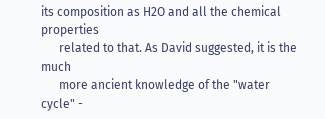its composition as H2O and all the chemical properties
      related to that. As David suggested, it is the much
      more ancient knowledge of the "water cycle" -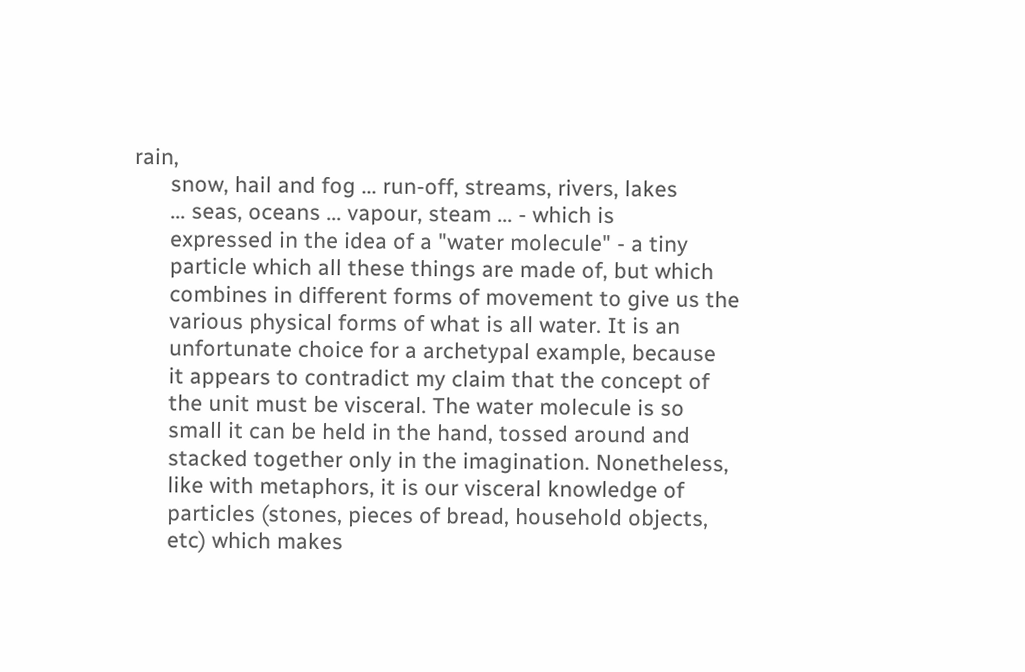rain,
      snow, hail and fog ... run-off, streams, rivers, lakes
      ... seas, oceans ... vapour, steam ... - which is
      expressed in the idea of a "water molecule" - a tiny
      particle which all these things are made of, but which
      combines in different forms of movement to give us the
      various physical forms of what is all water. It is an
      unfortunate choice for a archetypal example, because
      it appears to contradict my claim that the concept of
      the unit must be visceral. The water molecule is so
      small it can be held in the hand, tossed around and
      stacked together only in the imagination. Nonetheless,
      like with metaphors, it is our visceral knowledge of
      particles (stones, pieces of bread, household objects,
      etc) which makes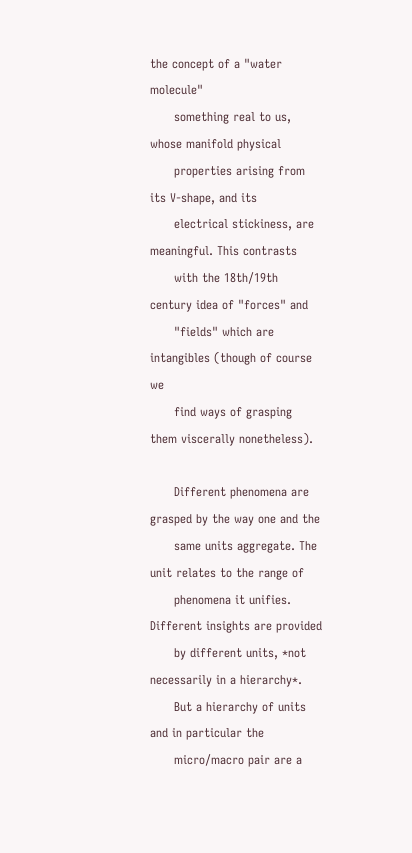the concept of a "water molecule"
      something real to us, whose manifold physical
      properties arising from its V-shape, and its
      electrical stickiness, are meaningful. This contrasts
      with the 18th/19th century idea of "forces" and
      "fields" which are intangibles (though of course we
      find ways of grasping them viscerally nonetheless).

      Different phenomena are grasped by the way one and the
      same units aggregate. The unit relates to the range of
      phenomena it unifies. Different insights are provided
      by different units, *not necessarily in a hierarchy*.
      But a hierarchy of units and in particular the
      micro/macro pair are a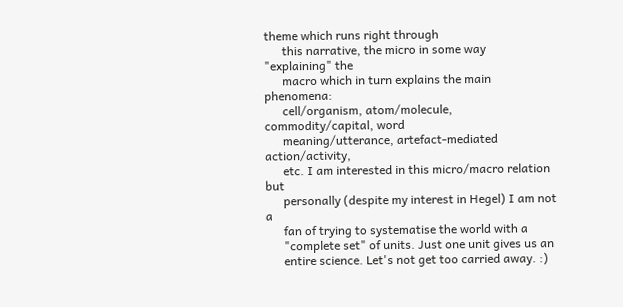theme which runs right through
      this narrative, the micro in some way "explaining" the
      macro which in turn explains the main phenomena:
      cell/organism, atom/molecule, commodity/capital, word
      meaning/utterance, artefact-mediated action/activity,
      etc. I am interested in this micro/macro relation but
      personally (despite my interest in Hegel) I am not a
      fan of trying to systematise the world with a
      "complete set" of units. Just one unit gives us an
      entire science. Let's not get too carried away. :)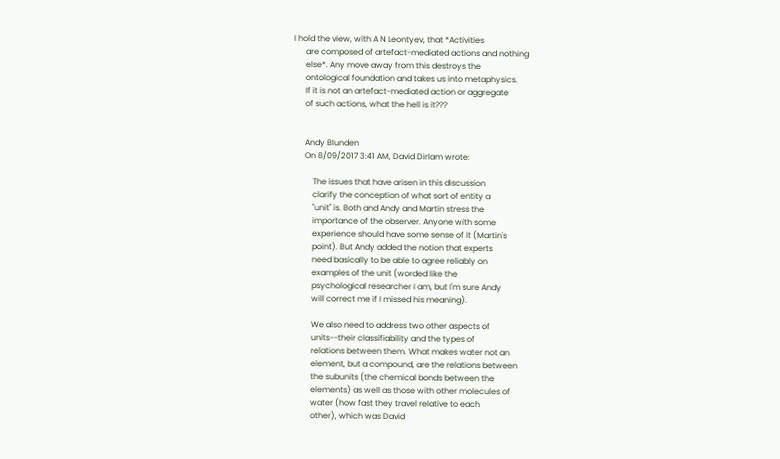I hold the view, with A N Leontyev, that *Activities
      are composed of artefact-mediated actions and nothing
      else*. Any move away from this destroys the
      ontological foundation and takes us into metaphysics.
      If it is not an artefact-mediated action or aggregate
      of such actions, what the hell is it???


      Andy Blunden
      On 8/09/2017 3:41 AM, David Dirlam wrote:

          The issues that have arisen in this discussion
          clarify the conception of what sort of entity a
          "unit" is. Both and Andy and Martin stress the
          importance of the observer. Anyone with some
          experience should have some sense of it (Martin's
          point). But Andy added the notion that experts
          need basically to be able to agree reliably on
          examples of the unit (worded like the
          psychological researcher I am, but I'm sure Andy
          will correct me if I missed his meaning).

          We also need to address two other aspects of
          units--their classifiability and the types of
          relations between them. What makes water not an
          element, but a compound, are the relations between
          the subunits (the chemical bonds between the
          elements) as well as those with other molecules of
          water (how fast they travel relative to each
          other), which was David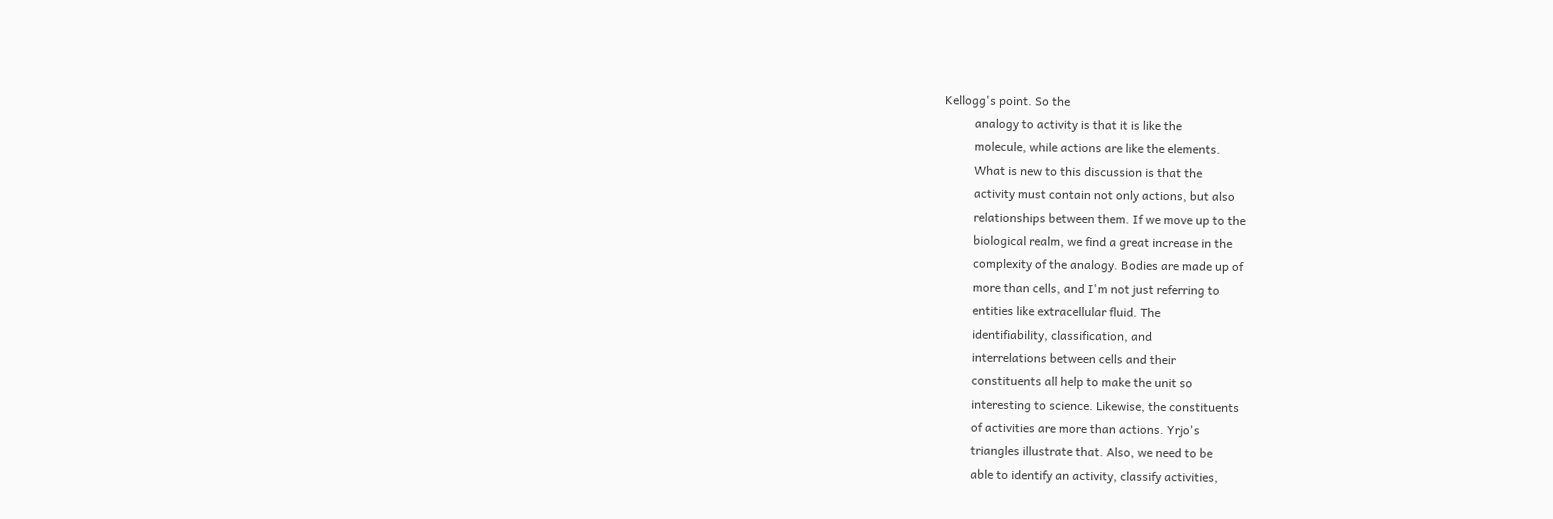Kellogg's point. So the
          analogy to activity is that it is like the
          molecule, while actions are like the elements.
          What is new to this discussion is that the
          activity must contain not only actions, but also
          relationships between them. If we move up to the
          biological realm, we find a great increase in the
          complexity of the analogy. Bodies are made up of
          more than cells, and I'm not just referring to
          entities like extracellular fluid. The
          identifiability, classification, and
          interrelations between cells and their
          constituents all help to make the unit so
          interesting to science. Likewise, the constituents
          of activities are more than actions. Yrjo's
          triangles illustrate that. Also, we need to be
          able to identify an activity, classify activities,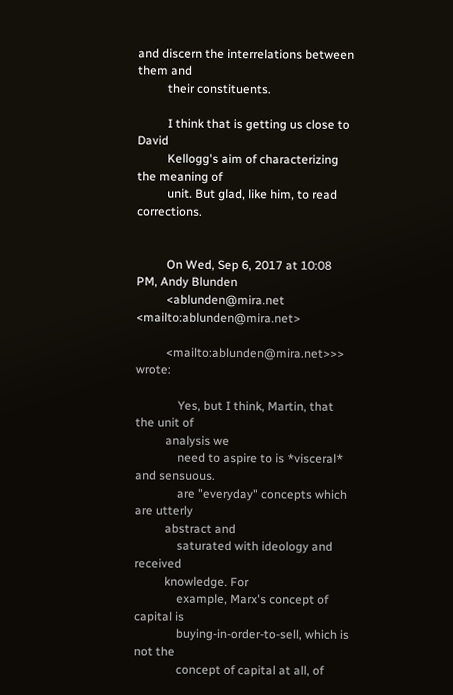and discern the interrelations between them and
          their constituents.

          I think that is getting us close to David
          Kellogg's aim of characterizing the meaning of
          unit. But glad, like him, to read corrections.


          On Wed, Sep 6, 2017 at 10:08 PM, Andy Blunden
          <ablunden@mira.net <mailto:ablunden@mira.net>

          <mailto:ablunden@mira.net>>> wrote:

              Yes, but I think, Martin, that the unit of
          analysis we
              need to aspire to is *visceral* and sensuous.
              are "everyday" concepts which are utterly
          abstract and
              saturated with ideology and received
          knowledge. For
              example, Marx's concept of capital is
              buying-in-order-to-sell, which is not the
              concept of capital at all, of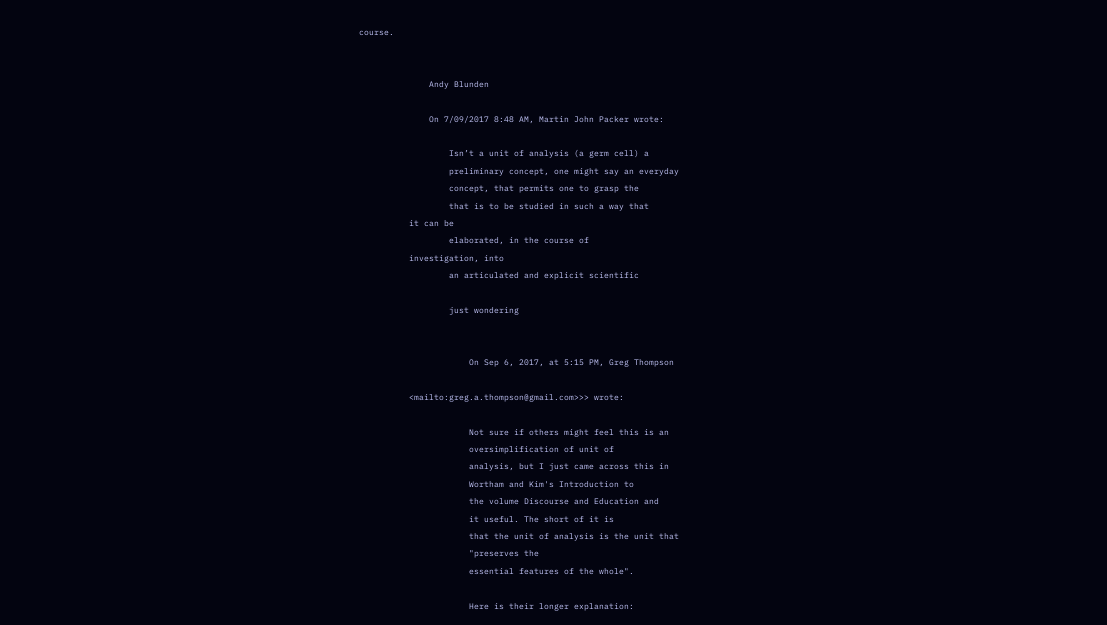course.


              Andy Blunden

              On 7/09/2017 8:48 AM, Martin John Packer wrote:

                  Isn’t a unit of analysis (a germ cell) a
                  preliminary concept, one might say an everyday
                  concept, that permits one to grasp the
                  that is to be studied in such a way that
          it can be
                  elaborated, in the course of
          investigation, into
                  an articulated and explicit scientific

                  just wondering


                      On Sep 6, 2017, at 5:15 PM, Greg Thompson

          <mailto:greg.a.thompson@gmail.com>>> wrote:

                      Not sure if others might feel this is an
                      oversimplification of unit of
                      analysis, but I just came across this in
                      Wortham and Kim's Introduction to
                      the volume Discourse and Education and
                      it useful. The short of it is
                      that the unit of analysis is the unit that
                      "preserves the
                      essential features of the whole".

                      Here is their longer explanation: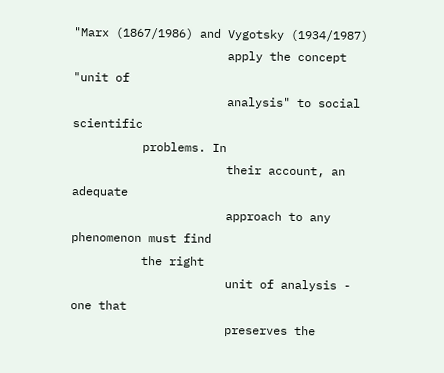"Marx (1867/1986) and Vygotsky (1934/1987)
                      apply the concept "unit of
                      analysis" to social scientific
          problems. In
                      their account, an adequate
                      approach to any phenomenon must find
          the right
                      unit of analysis - one that
                      preserves the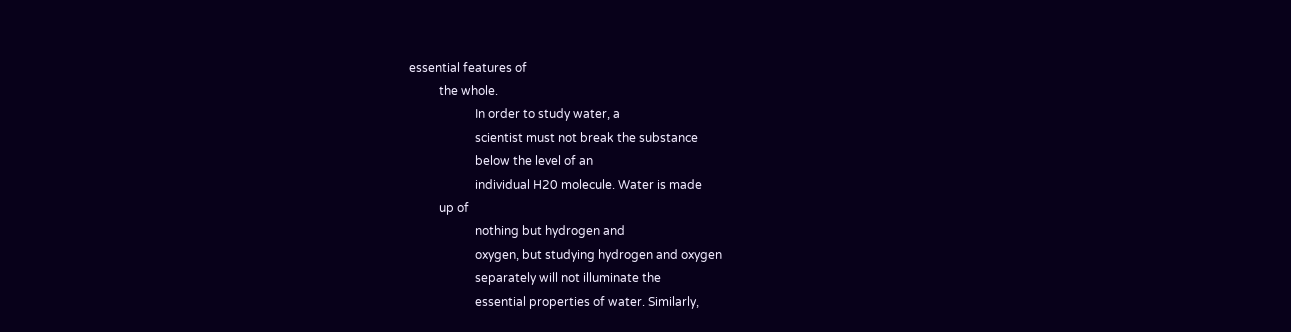essential features of
          the whole.
                      In order to study water, a
                      scientist must not break the substance
                      below the level of an
                      individual H20 molecule. Water is made
          up of
                      nothing but hydrogen and
                      oxygen, but studying hydrogen and oxygen
                      separately will not illuminate the
                      essential properties of water. Similarly,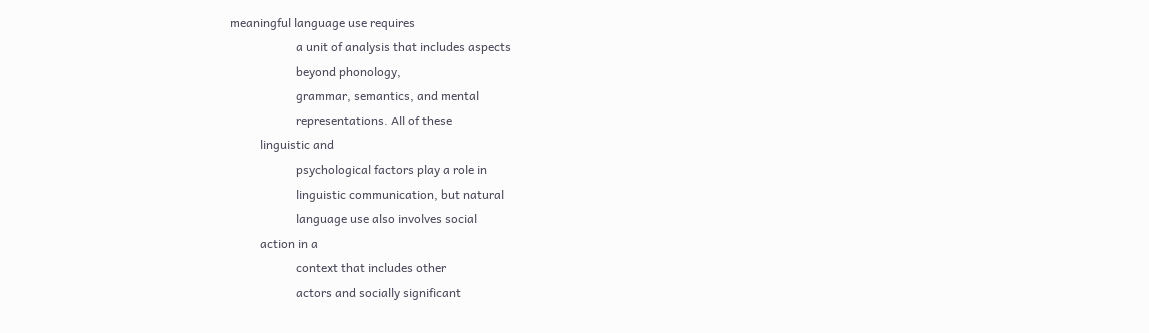meaningful language use requires
                      a unit of analysis that includes aspects
                      beyond phonology,
                      grammar, semantics, and mental
                      representations. All of these
          linguistic and
                      psychological factors play a role in
                      linguistic communication, but natural
                      language use also involves social
          action in a
                      context that includes other
                      actors and socially significant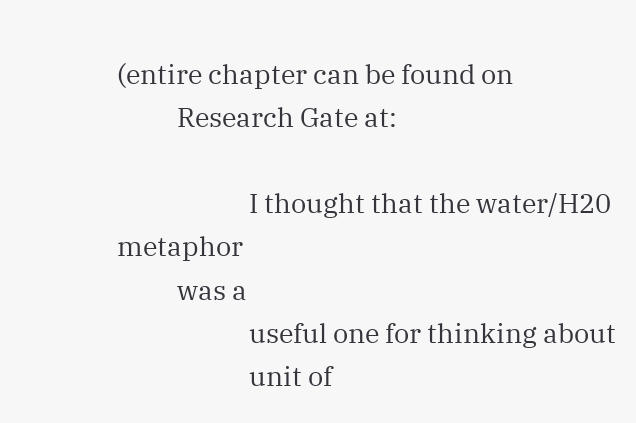(entire chapter can be found on
          Research Gate at:

                      I thought that the water/H20 metaphor
          was a
                      useful one for thinking about
                      unit of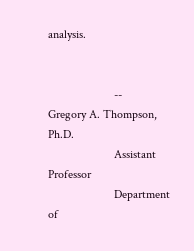analysis.


                      --             Gregory A. Thompson, Ph.D.
                      Assistant Professor
                      Department of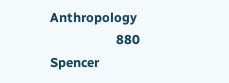Anthropology
                      880 Spencer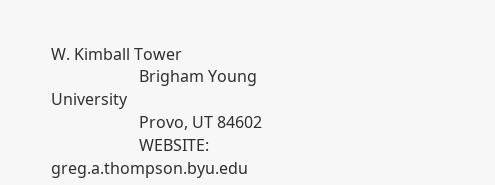W. Kimball Tower
                      Brigham Young University
                      Provo, UT 84602
                      WEBSITE: greg.a.thompson.byu.edu